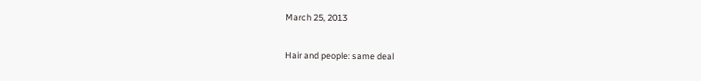March 25, 2013

Hair and people: same deal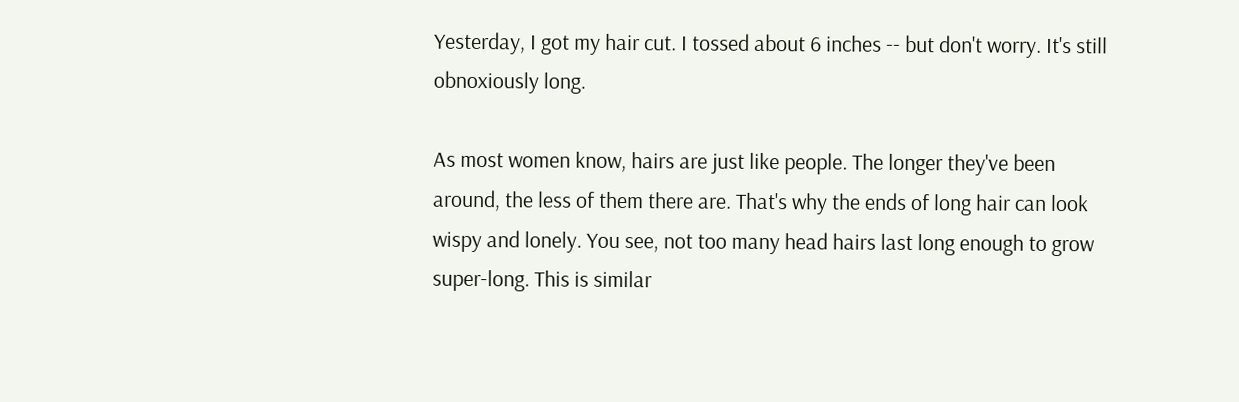Yesterday, I got my hair cut. I tossed about 6 inches -- but don't worry. It's still obnoxiously long.

As most women know, hairs are just like people. The longer they've been around, the less of them there are. That's why the ends of long hair can look wispy and lonely. You see, not too many head hairs last long enough to grow super-long. This is similar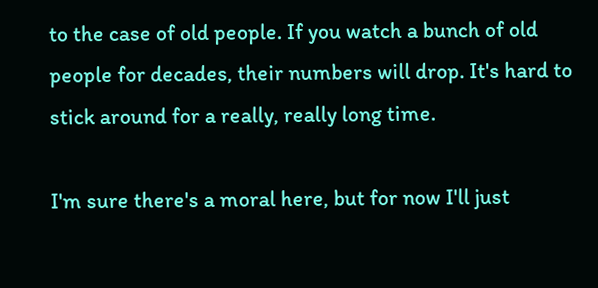to the case of old people. If you watch a bunch of old people for decades, their numbers will drop. It's hard to stick around for a really, really long time.

I'm sure there's a moral here, but for now I'll just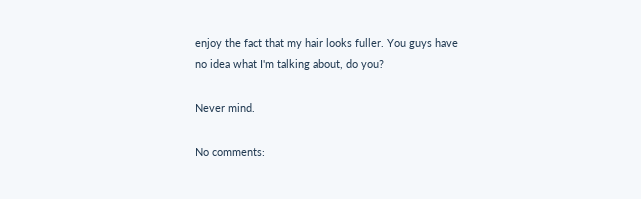enjoy the fact that my hair looks fuller. You guys have no idea what I'm talking about, do you?

Never mind.

No comments: